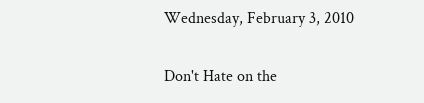Wednesday, February 3, 2010

Don't Hate on the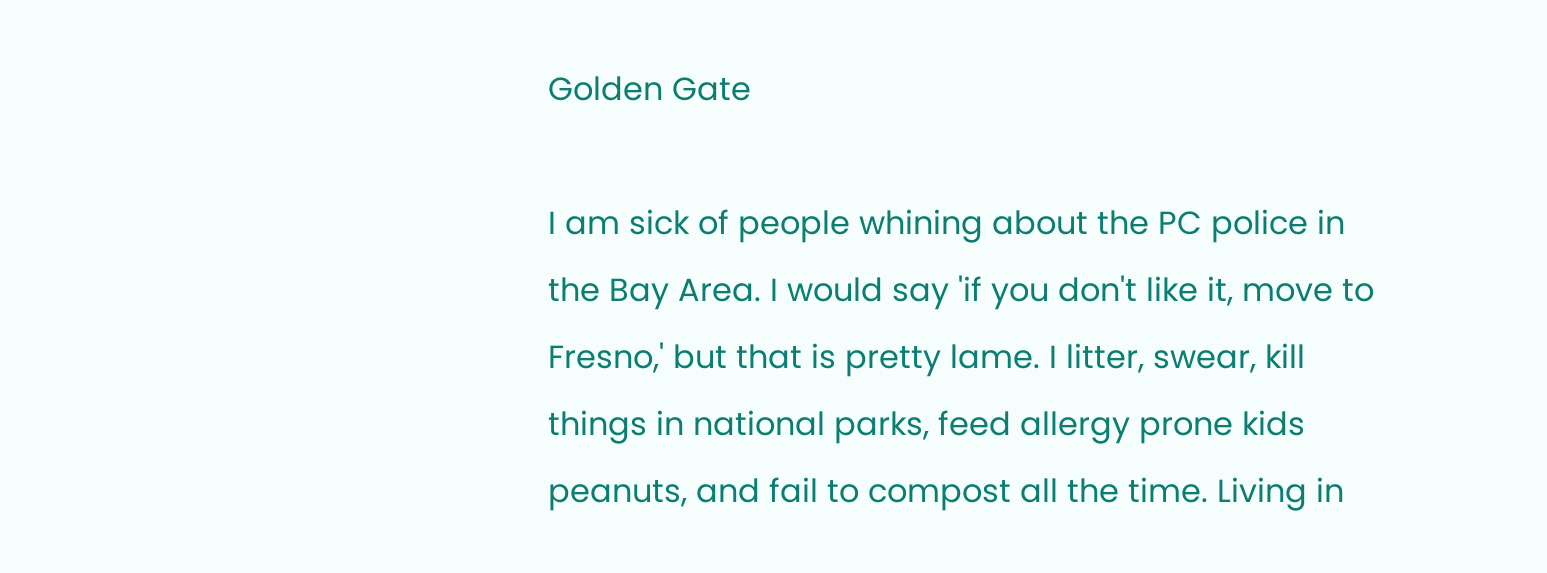Golden Gate

I am sick of people whining about the PC police in the Bay Area. I would say 'if you don't like it, move to Fresno,' but that is pretty lame. I litter, swear, kill things in national parks, feed allergy prone kids peanuts, and fail to compost all the time. Living in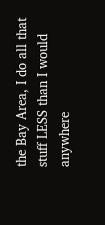the Bay Area, I do all that stuff LESS than I would anywhere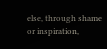else, through shame or inspiration,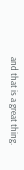and that is a great thing.